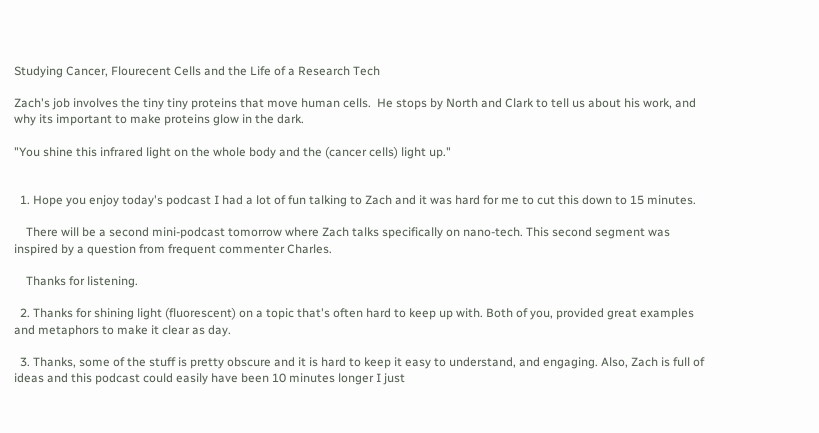Studying Cancer, Flourecent Cells and the Life of a Research Tech

Zach's job involves the tiny tiny proteins that move human cells.  He stops by North and Clark to tell us about his work, and why its important to make proteins glow in the dark.

"You shine this infrared light on the whole body and the (cancer cells) light up."


  1. Hope you enjoy today's podcast I had a lot of fun talking to Zach and it was hard for me to cut this down to 15 minutes.

    There will be a second mini-podcast tomorrow where Zach talks specifically on nano-tech. This second segment was inspired by a question from frequent commenter Charles.

    Thanks for listening.

  2. Thanks for shining light (fluorescent) on a topic that's often hard to keep up with. Both of you, provided great examples and metaphors to make it clear as day.

  3. Thanks, some of the stuff is pretty obscure and it is hard to keep it easy to understand, and engaging. Also, Zach is full of ideas and this podcast could easily have been 10 minutes longer I just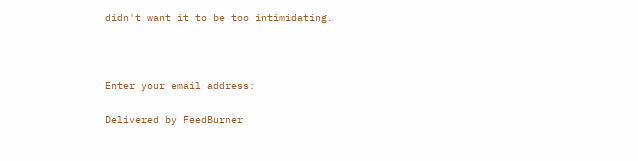didn't want it to be too intimidating.



Enter your email address:

Delivered by FeedBurner